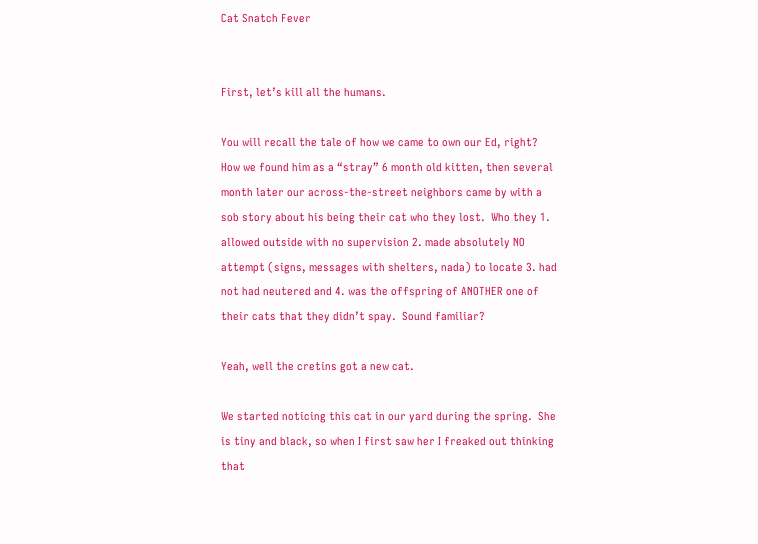Cat Snatch Fever


First, let’s kill all the humans.

You will recall the tale of how we came to own our Ed, right?  How we found him as a “stray” 6 month old kitten, then several month later our across-the-street neighbors came by with a sob story about his being their cat who they lost.  Who they 1. allowed outside with no supervision 2. made absolutely NO attempt (signs, messages with shelters, nada) to locate 3. had not had neutered and 4. was the offspring of ANOTHER one of their cats that they didn’t spay.  Sound familiar?

Yeah, well the cretins got a new cat.

We started noticing this cat in our yard during the spring.  She is tiny and black, so when I first saw her I freaked out thinking that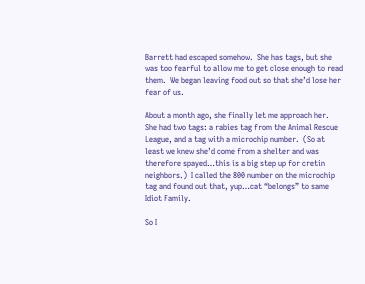Barrett had escaped somehow.  She has tags, but she was too fearful to allow me to get close enough to read them.  We began leaving food out so that she’d lose her fear of us.

About a month ago, she finally let me approach her.  She had two tags: a rabies tag from the Animal Rescue League, and a tag with a microchip number.  (So at least we knew she’d come from a shelter and was therefore spayed…this is a big step up for cretin neighbors.)  I called the 800 number on the microchip tag and found out that, yup…cat “belongs” to same Idiot Family.

So I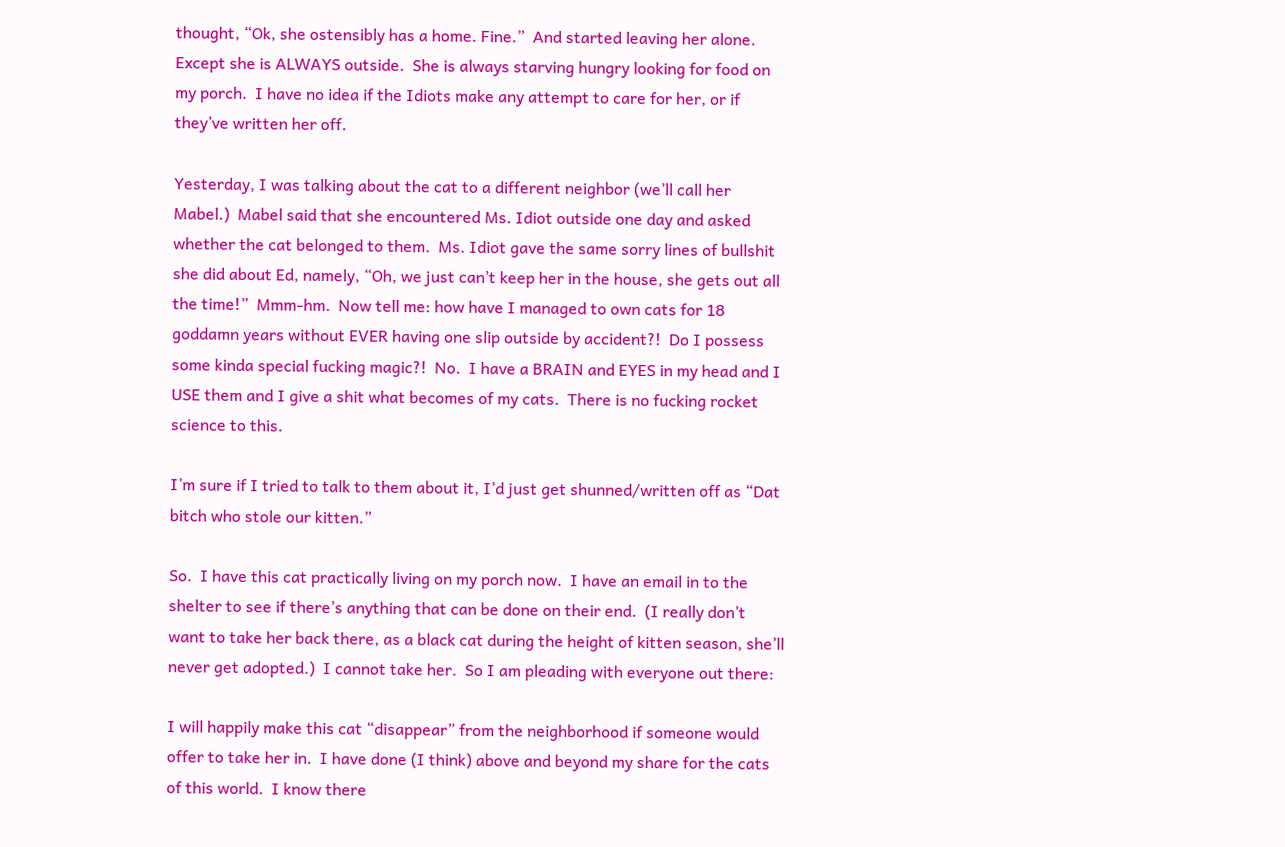thought, “Ok, she ostensibly has a home. Fine.”  And started leaving her alone.  Except she is ALWAYS outside.  She is always starving hungry looking for food on my porch.  I have no idea if the Idiots make any attempt to care for her, or if they’ve written her off.

Yesterday, I was talking about the cat to a different neighbor (we’ll call her Mabel.)  Mabel said that she encountered Ms. Idiot outside one day and asked whether the cat belonged to them.  Ms. Idiot gave the same sorry lines of bullshit she did about Ed, namely, “Oh, we just can’t keep her in the house, she gets out all the time!”  Mmm-hm.  Now tell me: how have I managed to own cats for 18 goddamn years without EVER having one slip outside by accident?!  Do I possess some kinda special fucking magic?!  No.  I have a BRAIN and EYES in my head and I USE them and I give a shit what becomes of my cats.  There is no fucking rocket science to this.

I’m sure if I tried to talk to them about it, I’d just get shunned/written off as “Dat bitch who stole our kitten.”

So.  I have this cat practically living on my porch now.  I have an email in to the shelter to see if there’s anything that can be done on their end.  (I really don’t want to take her back there, as a black cat during the height of kitten season, she’ll never get adopted.)  I cannot take her.  So I am pleading with everyone out there:

I will happily make this cat “disappear” from the neighborhood if someone would offer to take her in.  I have done (I think) above and beyond my share for the cats of this world.  I know there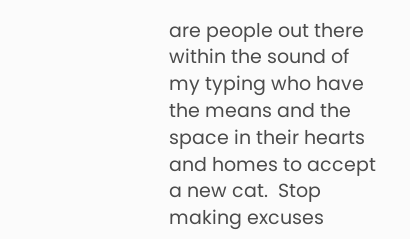are people out there within the sound of my typing who have the means and the space in their hearts and homes to accept a new cat.  Stop making excuses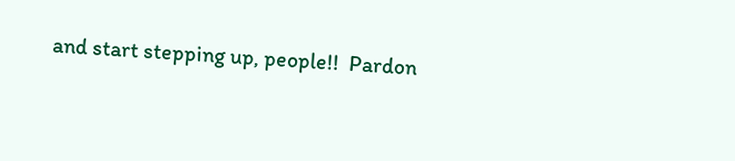and start stepping up, people!!  Pardon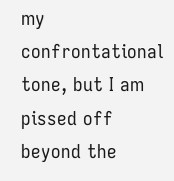my confrontational tone, but I am pissed off beyond the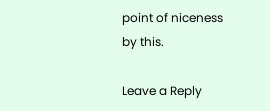point of niceness by this.

Leave a Reply